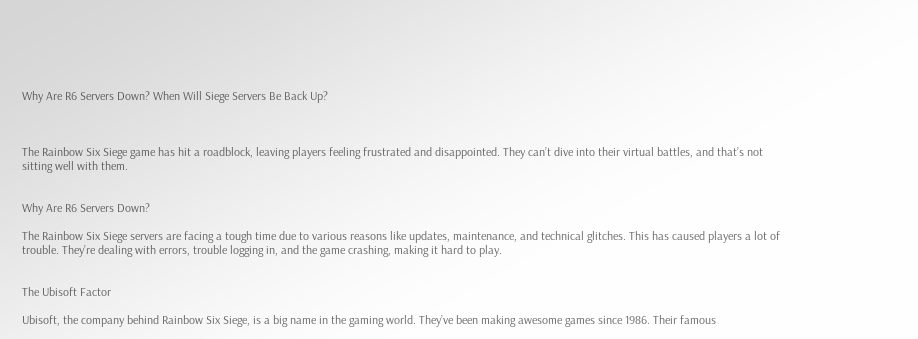Why Are R6 Servers Down? When Will Siege Servers Be Back Up?



The Rainbow Six Siege game has hit a roadblock, leaving players feeling frustrated and disappointed. They can’t dive into their virtual battles, and that’s not sitting well with them.


Why Are R6 Servers Down?

The Rainbow Six Siege servers are facing a tough time due to various reasons like updates, maintenance, and technical glitches. This has caused players a lot of trouble. They’re dealing with errors, trouble logging in, and the game crashing, making it hard to play.


The Ubisoft Factor

Ubisoft, the company behind Rainbow Six Siege, is a big name in the gaming world. They’ve been making awesome games since 1986. Their famous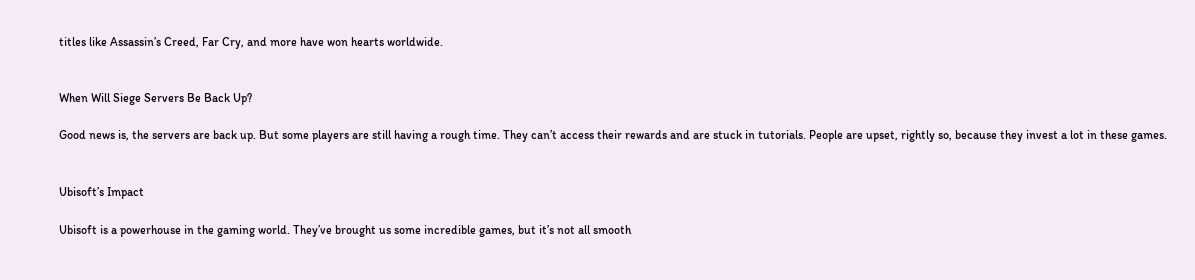titles like Assassin’s Creed, Far Cry, and more have won hearts worldwide.


When Will Siege Servers Be Back Up?

Good news is, the servers are back up. But some players are still having a rough time. They can’t access their rewards and are stuck in tutorials. People are upset, rightly so, because they invest a lot in these games.


Ubisoft’s Impact

Ubisoft is a powerhouse in the gaming world. They’ve brought us some incredible games, but it’s not all smooth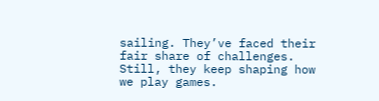sailing. They’ve faced their fair share of challenges. Still, they keep shaping how we play games.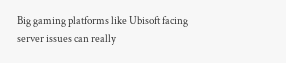Big gaming platforms like Ubisoft facing server issues can really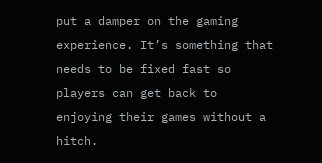put a damper on the gaming experience. It’s something that needs to be fixed fast so players can get back to enjoying their games without a hitch.